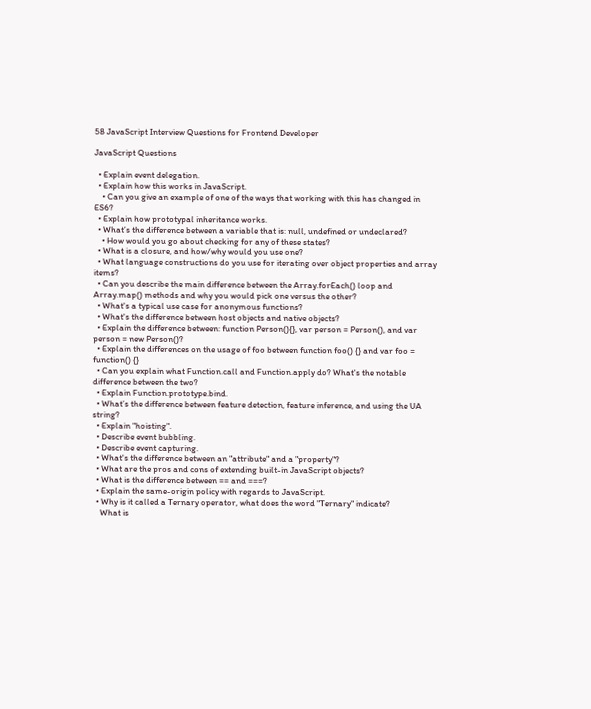58 JavaScript Interview Questions for Frontend Developer

JavaScript Questions

  • Explain event delegation.
  • Explain how this works in JavaScript.
    • Can you give an example of one of the ways that working with this has changed in ES6?
  • Explain how prototypal inheritance works.
  • What’s the difference between a variable that is: null, undefined or undeclared?
    • How would you go about checking for any of these states?
  • What is a closure, and how/why would you use one?
  • What language constructions do you use for iterating over object properties and array items?
  • Can you describe the main difference between the Array.forEach() loop and Array.map() methods and why you would pick one versus the other?
  • What's a typical use case for anonymous functions?
  • What's the difference between host objects and native objects?
  • Explain the difference between: function Person(){}, var person = Person(), and var person = new Person()?
  • Explain the differences on the usage of foo between function foo() {} and var foo = function() {}
  • Can you explain what Function.call and Function.apply do? What's the notable difference between the two?
  • Explain Function.prototype.bind.
  • What’s the difference between feature detection, feature inference, and using the UA string?
  • Explain "hoisting".
  • Describe event bubbling.
  • Describe event capturing.
  • What's the difference between an "attribute" and a "property"?
  • What are the pros and cons of extending built-in JavaScript objects?
  • What is the difference between == and ===?
  • Explain the same-origin policy with regards to JavaScript.
  • Why is it called a Ternary operator, what does the word "Ternary" indicate?
    What is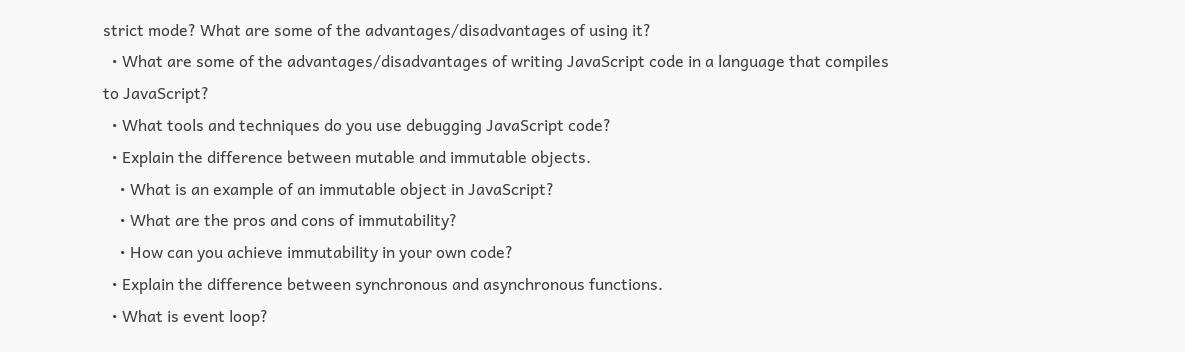strict mode? What are some of the advantages/disadvantages of using it?
  • What are some of the advantages/disadvantages of writing JavaScript code in a language that compiles to JavaScript?
  • What tools and techniques do you use debugging JavaScript code?
  • Explain the difference between mutable and immutable objects.
    • What is an example of an immutable object in JavaScript?
    • What are the pros and cons of immutability?
    • How can you achieve immutability in your own code?
  • Explain the difference between synchronous and asynchronous functions.
  • What is event loop?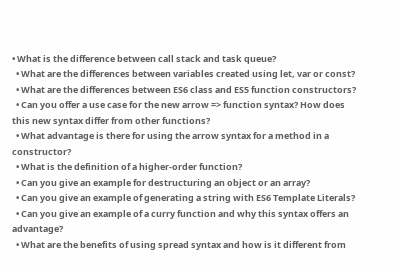• What is the difference between call stack and task queue?
  • What are the differences between variables created using let, var or const?
  • What are the differences between ES6 class and ES5 function constructors?
  • Can you offer a use case for the new arrow => function syntax? How does this new syntax differ from other functions?
  • What advantage is there for using the arrow syntax for a method in a constructor?
  • What is the definition of a higher-order function?
  • Can you give an example for destructuring an object or an array?
  • Can you give an example of generating a string with ES6 Template Literals?
  • Can you give an example of a curry function and why this syntax offers an advantage?
  • What are the benefits of using spread syntax and how is it different from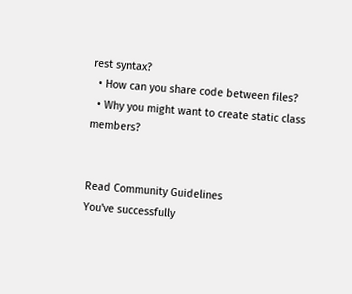rest syntax?
  • How can you share code between files?
  • Why you might want to create static class members?


Read Community Guidelines
You've successfully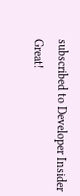subscribed to Developer Insider
Great!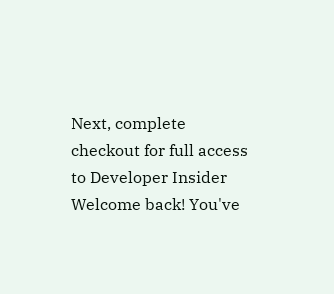Next, complete checkout for full access to Developer Insider
Welcome back! You've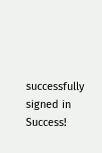successfully signed in
Success!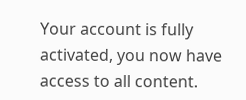Your account is fully activated, you now have access to all content.